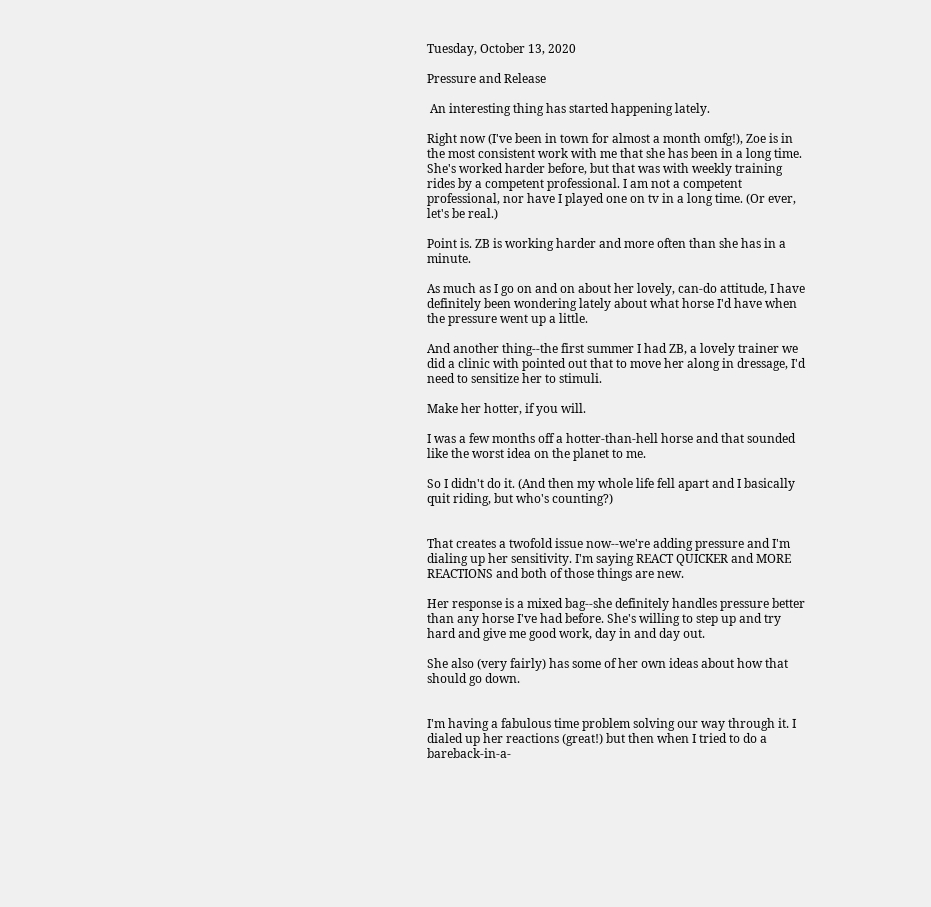Tuesday, October 13, 2020

Pressure and Release

 An interesting thing has started happening lately.

Right now (I've been in town for almost a month omfg!), Zoe is in the most consistent work with me that she has been in a long time. She's worked harder before, but that was with weekly training rides by a competent professional. I am not a competent professional, nor have I played one on tv in a long time. (Or ever, let's be real.)

Point is. ZB is working harder and more often than she has in a minute.

As much as I go on and on about her lovely, can-do attitude, I have definitely been wondering lately about what horse I'd have when the pressure went up a little.

And another thing--the first summer I had ZB, a lovely trainer we did a clinic with pointed out that to move her along in dressage, I'd need to sensitize her to stimuli.

Make her hotter, if you will.

I was a few months off a hotter-than-hell horse and that sounded like the worst idea on the planet to me.

So I didn't do it. (And then my whole life fell apart and I basically quit riding, but who's counting?)


That creates a twofold issue now--we're adding pressure and I'm dialing up her sensitivity. I'm saying REACT QUICKER and MORE REACTIONS and both of those things are new.

Her response is a mixed bag--she definitely handles pressure better than any horse I've had before. She's willing to step up and try hard and give me good work, day in and day out.

She also (very fairly) has some of her own ideas about how that should go down.


I'm having a fabulous time problem solving our way through it. I dialed up her reactions (great!) but then when I tried to do a bareback-in-a-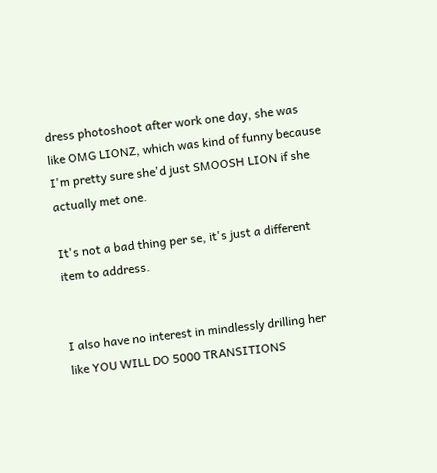dress photoshoot after work one day, she was like OMG LIONZ, which was kind of funny because I'm pretty sure she'd just SMOOSH LION if she actually met one.

It's not a bad thing per se, it's just a different item to address.


I also have no interest in mindlessly drilling her like YOU WILL DO 5000 TRANSITIONS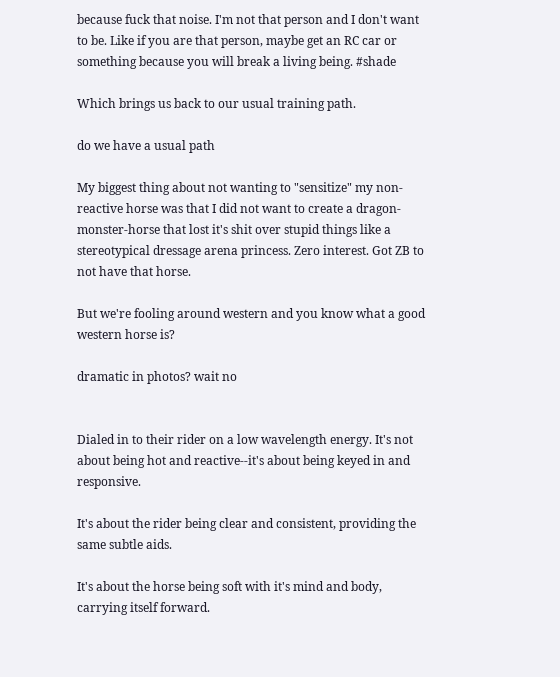because fuck that noise. I'm not that person and I don't want to be. Like if you are that person, maybe get an RC car or something because you will break a living being. #shade

Which brings us back to our usual training path.

do we have a usual path

My biggest thing about not wanting to "sensitize" my non-reactive horse was that I did not want to create a dragon-monster-horse that lost it's shit over stupid things like a stereotypical dressage arena princess. Zero interest. Got ZB to not have that horse.

But we're fooling around western and you know what a good western horse is?

dramatic in photos? wait no


Dialed in to their rider on a low wavelength energy. It's not about being hot and reactive--it's about being keyed in and responsive.

It's about the rider being clear and consistent, providing the same subtle aids.

It's about the horse being soft with it's mind and body, carrying itself forward.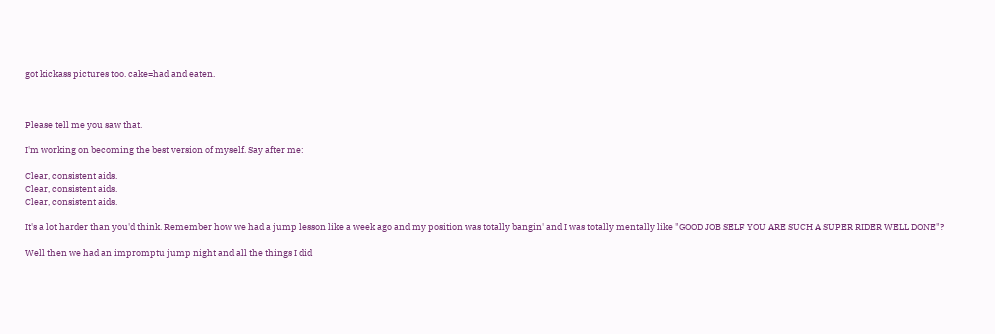got kickass pictures too. cake=had and eaten.



Please tell me you saw that.

I'm working on becoming the best version of myself. Say after me:

Clear, consistent aids.
Clear, consistent aids.
Clear, consistent aids.

It's a lot harder than you'd think. Remember how we had a jump lesson like a week ago and my position was totally bangin' and I was totally mentally like "GOOD JOB SELF YOU ARE SUCH A SUPER RIDER WELL DONE"?

Well then we had an impromptu jump night and all the things I did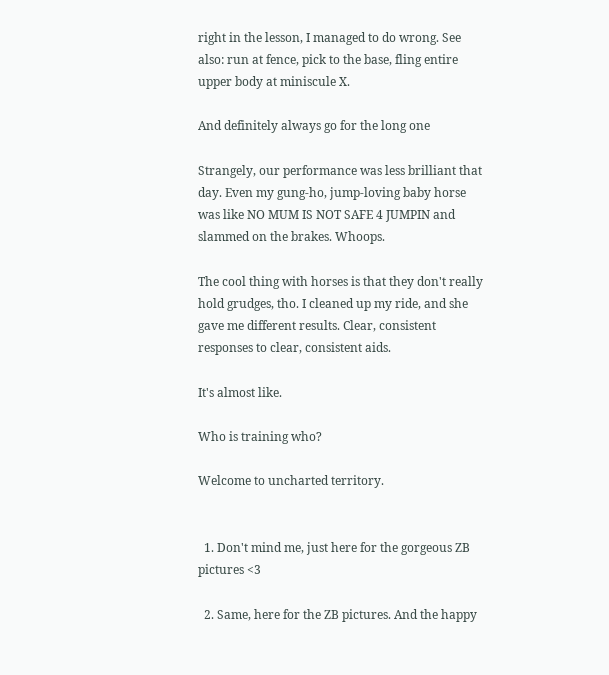right in the lesson, I managed to do wrong. See also: run at fence, pick to the base, fling entire upper body at miniscule X.

And definitely always go for the long one

Strangely, our performance was less brilliant that day. Even my gung-ho, jump-loving baby horse was like NO MUM IS NOT SAFE 4 JUMPIN and slammed on the brakes. Whoops.

The cool thing with horses is that they don't really hold grudges, tho. I cleaned up my ride, and she gave me different results. Clear, consistent responses to clear, consistent aids.

It's almost like.

Who is training who?

Welcome to uncharted territory.


  1. Don't mind me, just here for the gorgeous ZB pictures <3

  2. Same, here for the ZB pictures. And the happy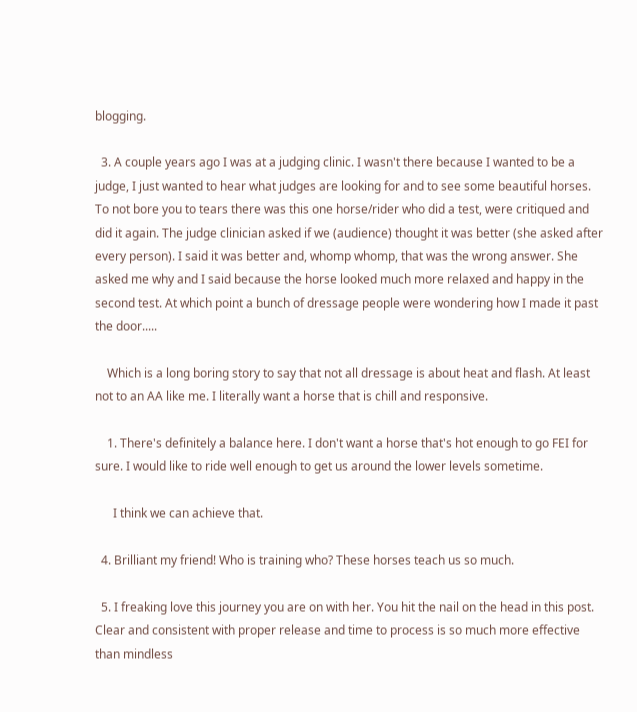blogging.

  3. A couple years ago I was at a judging clinic. I wasn't there because I wanted to be a judge, I just wanted to hear what judges are looking for and to see some beautiful horses. To not bore you to tears there was this one horse/rider who did a test, were critiqued and did it again. The judge clinician asked if we (audience) thought it was better (she asked after every person). I said it was better and, whomp whomp, that was the wrong answer. She asked me why and I said because the horse looked much more relaxed and happy in the second test. At which point a bunch of dressage people were wondering how I made it past the door.....

    Which is a long boring story to say that not all dressage is about heat and flash. At least not to an AA like me. I literally want a horse that is chill and responsive.

    1. There's definitely a balance here. I don't want a horse that's hot enough to go FEI for sure. I would like to ride well enough to get us around the lower levels sometime.

      I think we can achieve that.

  4. Brilliant my friend! Who is training who? These horses teach us so much.

  5. I freaking love this journey you are on with her. You hit the nail on the head in this post. Clear and consistent with proper release and time to process is so much more effective than mindless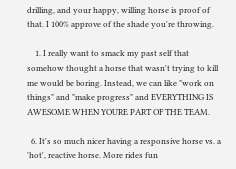drilling, and your happy, willing horse is proof of that. I 100% approve of the shade you're throwing.

    1. I really want to smack my past self that somehow thought a horse that wasn't trying to kill me would be boring. Instead, we can like "work on things" and "make progress" and EVERYTHING IS AWESOME WHEN YOURE PART OF THE TEAM.

  6. It's so much nicer having a responsive horse vs. a 'hot', reactive horse. More rides fun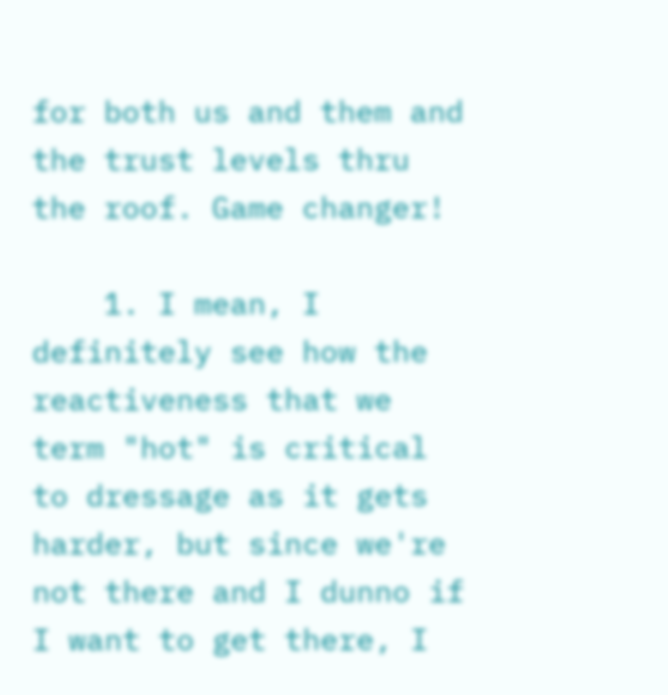for both us and them and the trust levels thru the roof. Game changer!

    1. I mean, I definitely see how the reactiveness that we term "hot" is critical to dressage as it gets harder, but since we're not there and I dunno if I want to get there, I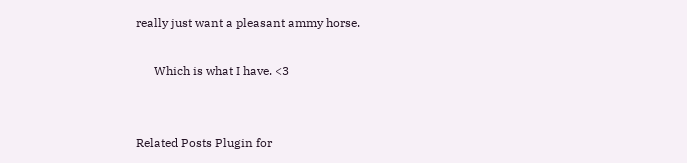really just want a pleasant ammy horse.

      Which is what I have. <3


Related Posts Plugin for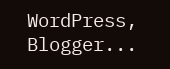WordPress, Blogger...